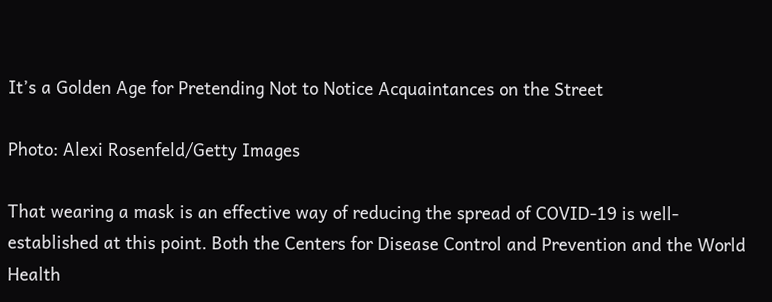It’s a Golden Age for Pretending Not to Notice Acquaintances on the Street

Photo: Alexi Rosenfeld/Getty Images

That wearing a mask is an effective way of reducing the spread of COVID-19 is well-established at this point. Both the Centers for Disease Control and Prevention and the World Health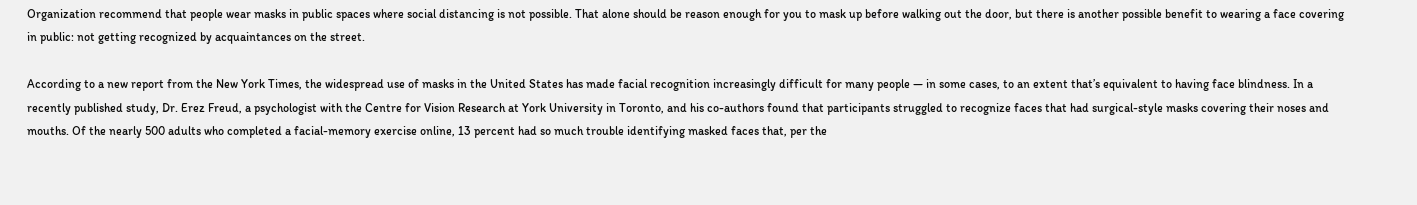Organization recommend that people wear masks in public spaces where social distancing is not possible. That alone should be reason enough for you to mask up before walking out the door, but there is another possible benefit to wearing a face covering in public: not getting recognized by acquaintances on the street.

According to a new report from the New York Times, the widespread use of masks in the United States has made facial recognition increasingly difficult for many people — in some cases, to an extent that’s equivalent to having face blindness. In a recently published study, Dr. Erez Freud, a psychologist with the Centre for Vision Research at York University in Toronto, and his co-authors found that participants struggled to recognize faces that had surgical-style masks covering their noses and mouths. Of the nearly 500 adults who completed a facial-memory exercise online, 13 percent had so much trouble identifying masked faces that, per the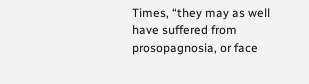Times, “they may as well have suffered from prosopagnosia, or face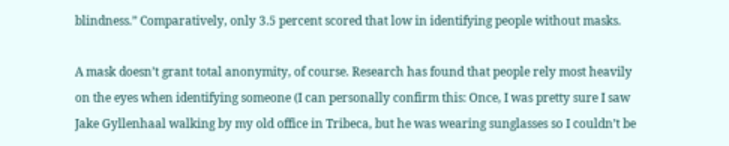blindness.” Comparatively, only 3.5 percent scored that low in identifying people without masks.

A mask doesn’t grant total anonymity, of course. Research has found that people rely most heavily on the eyes when identifying someone (I can personally confirm this: Once, I was pretty sure I saw Jake Gyllenhaal walking by my old office in Tribeca, but he was wearing sunglasses so I couldn’t be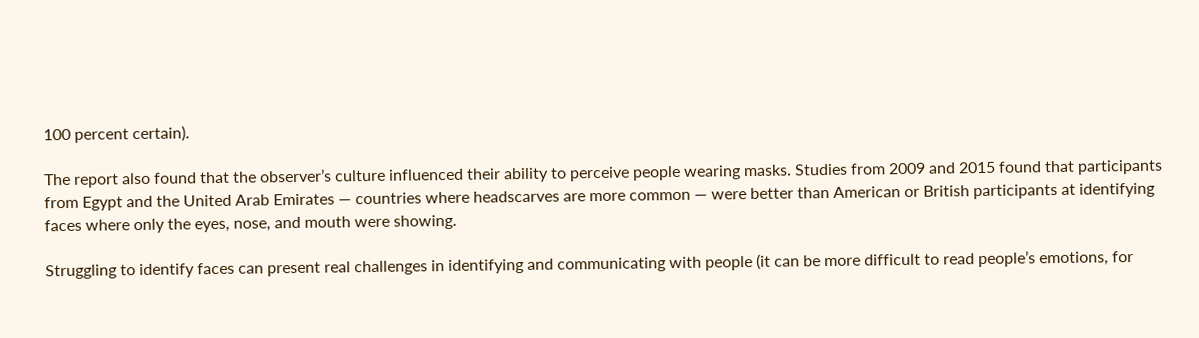100 percent certain).

The report also found that the observer’s culture influenced their ability to perceive people wearing masks. Studies from 2009 and 2015 found that participants from Egypt and the United Arab Emirates — countries where headscarves are more common — were better than American or British participants at identifying faces where only the eyes, nose, and mouth were showing.

Struggling to identify faces can present real challenges in identifying and communicating with people (it can be more difficult to read people’s emotions, for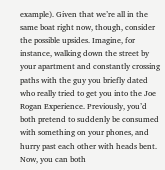example). Given that we’re all in the same boat right now, though, consider the possible upsides. Imagine, for instance, walking down the street by your apartment and constantly crossing paths with the guy you briefly dated who really tried to get you into the Joe Rogan Experience. Previously, you’d both pretend to suddenly be consumed with something on your phones, and hurry past each other with heads bent. Now, you can both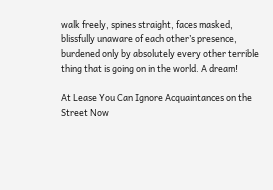walk freely, spines straight, faces masked, blissfully unaware of each other’s presence, burdened only by absolutely every other terrible thing that is going on in the world. A dream!

At Lease You Can Ignore Acquaintances on the Street Now